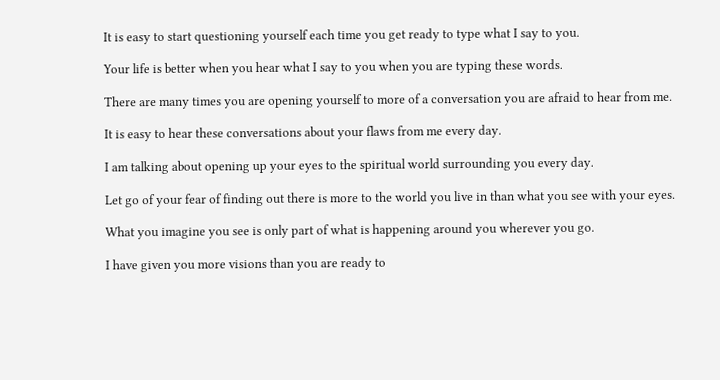It is easy to start questioning yourself each time you get ready to type what I say to you.

Your life is better when you hear what I say to you when you are typing these words.

There are many times you are opening yourself to more of a conversation you are afraid to hear from me.

It is easy to hear these conversations about your flaws from me every day.

I am talking about opening up your eyes to the spiritual world surrounding you every day.

Let go of your fear of finding out there is more to the world you live in than what you see with your eyes.

What you imagine you see is only part of what is happening around you wherever you go.

I have given you more visions than you are ready to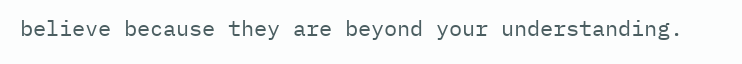believe because they are beyond your understanding.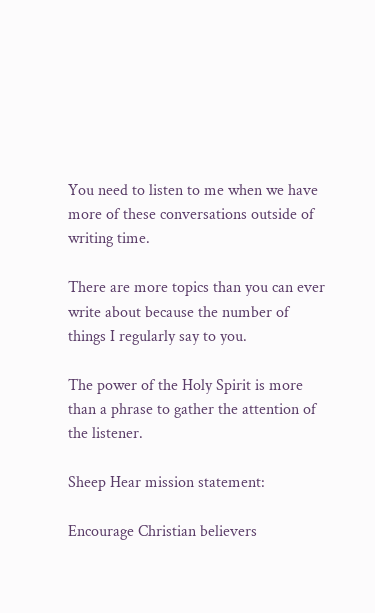You need to listen to me when we have more of these conversations outside of writing time.

There are more topics than you can ever write about because the number of things I regularly say to you.

The power of the Holy Spirit is more than a phrase to gather the attention of the listener.

Sheep Hear mission statement:

Encourage Christian believers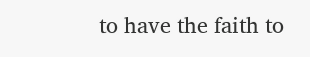to have the faith to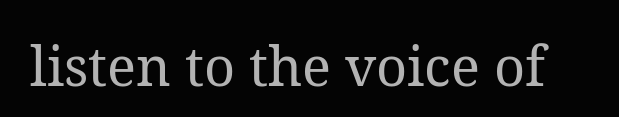listen to the voice of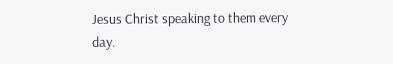Jesus Christ speaking to them every day.